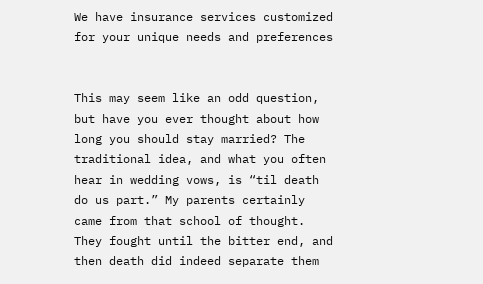We have insurance services customized for your unique needs and preferences


This may seem like an odd question, but have you ever thought about how long you should stay married? The traditional idea, and what you often hear in wedding vows, is “til death do us part.” My parents certainly came from that school of thought. They fought until the bitter end, and then death did indeed separate them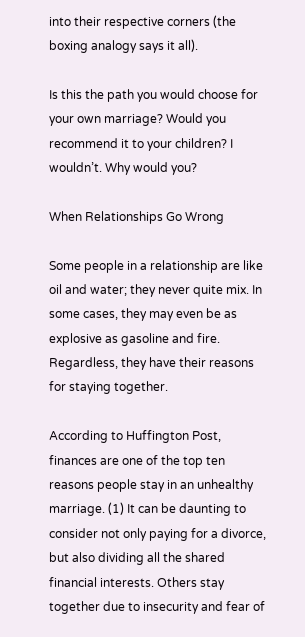into their respective corners (the boxing analogy says it all).

Is this the path you would choose for your own marriage? Would you recommend it to your children? I wouldn’t. Why would you?

When Relationships Go Wrong

Some people in a relationship are like oil and water; they never quite mix. In some cases, they may even be as explosive as gasoline and fire. Regardless, they have their reasons for staying together.

According to Huffington Post, finances are one of the top ten reasons people stay in an unhealthy marriage. (1) It can be daunting to consider not only paying for a divorce, but also dividing all the shared financial interests. Others stay together due to insecurity and fear of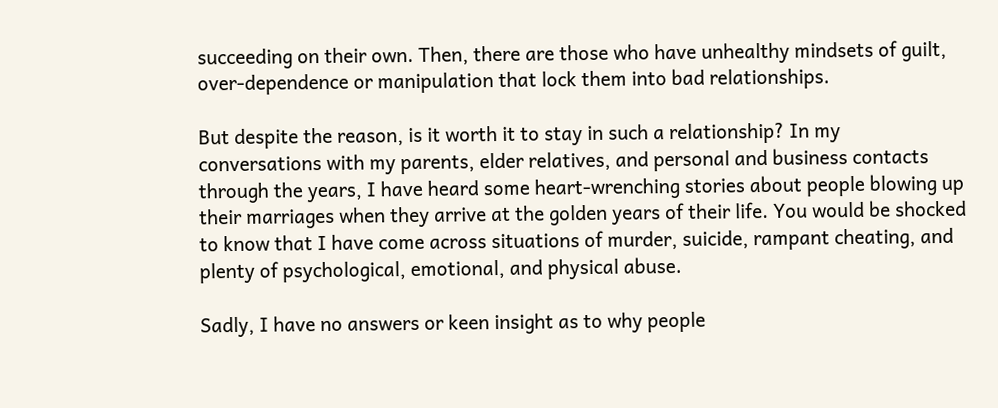succeeding on their own. Then, there are those who have unhealthy mindsets of guilt, over-dependence or manipulation that lock them into bad relationships.

But despite the reason, is it worth it to stay in such a relationship? In my conversations with my parents, elder relatives, and personal and business contacts through the years, I have heard some heart-wrenching stories about people blowing up their marriages when they arrive at the golden years of their life. You would be shocked to know that I have come across situations of murder, suicide, rampant cheating, and plenty of psychological, emotional, and physical abuse.

Sadly, I have no answers or keen insight as to why people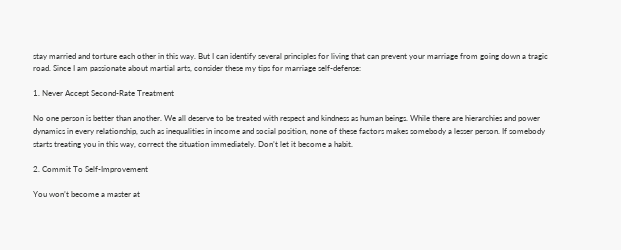stay married and torture each other in this way. But I can identify several principles for living that can prevent your marriage from going down a tragic road. Since I am passionate about martial arts, consider these my tips for marriage self-defense:

1. Never Accept Second-Rate Treatment

No one person is better than another. We all deserve to be treated with respect and kindness as human beings. While there are hierarchies and power dynamics in every relationship, such as inequalities in income and social position, none of these factors makes somebody a lesser person. If somebody starts treating you in this way, correct the situation immediately. Don’t let it become a habit.

2. Commit To Self-Improvement

You won’t become a master at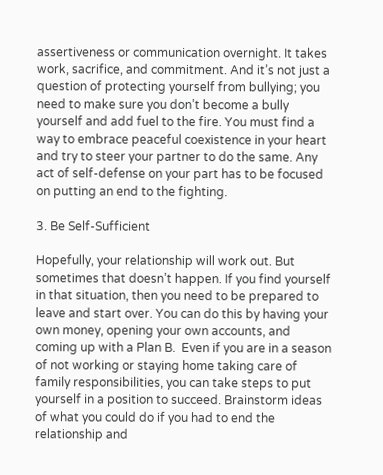assertiveness or communication overnight. It takes work, sacrifice, and commitment. And it’s not just a question of protecting yourself from bullying; you need to make sure you don’t become a bully yourself and add fuel to the fire. You must find a way to embrace peaceful coexistence in your heart and try to steer your partner to do the same. Any act of self-defense on your part has to be focused on putting an end to the fighting.

3. Be Self-Sufficient

Hopefully, your relationship will work out. But sometimes that doesn’t happen. If you find yourself in that situation, then you need to be prepared to leave and start over. You can do this by having your own money, opening your own accounts, and coming up with a Plan B.  Even if you are in a season of not working or staying home taking care of family responsibilities, you can take steps to put yourself in a position to succeed. Brainstorm ideas of what you could do if you had to end the relationship and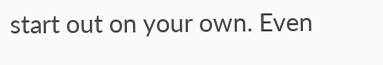start out on your own. Even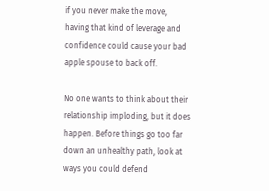if you never make the move, having that kind of leverage and confidence could cause your bad apple spouse to back off.

No one wants to think about their relationship imploding, but it does happen. Before things go too far down an unhealthy path, look at ways you could defend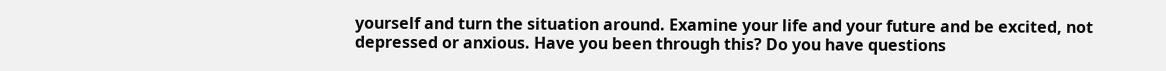yourself and turn the situation around. Examine your life and your future and be excited, not depressed or anxious. Have you been through this? Do you have questions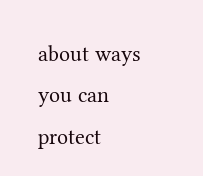about ways you can protect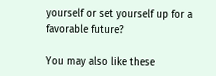yourself or set yourself up for a favorable future?

You may also like these